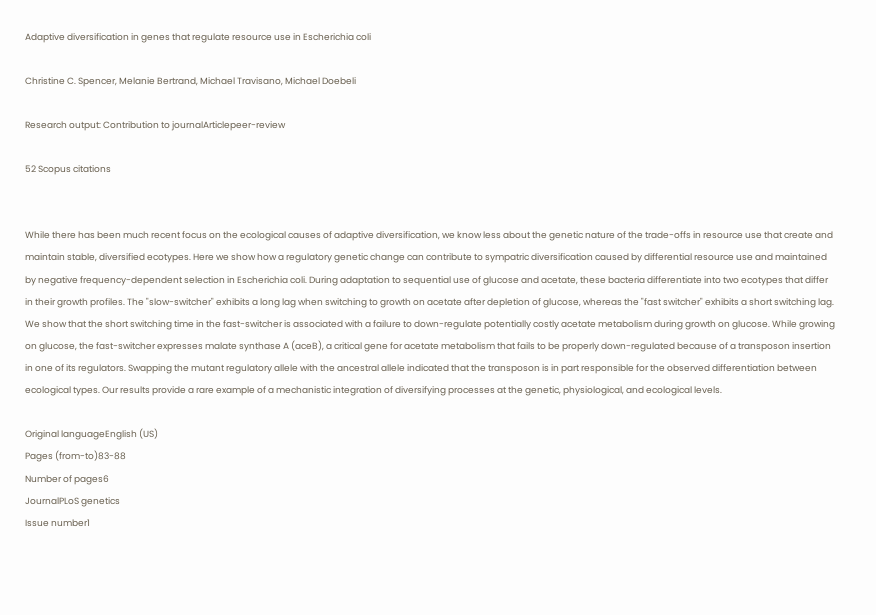Adaptive diversification in genes that regulate resource use in Escherichia coli

Christine C. Spencer, Melanie Bertrand, Michael Travisano, Michael Doebeli

Research output: Contribution to journalArticlepeer-review

52 Scopus citations


While there has been much recent focus on the ecological causes of adaptive diversification, we know less about the genetic nature of the trade-offs in resource use that create and maintain stable, diversified ecotypes. Here we show how a regulatory genetic change can contribute to sympatric diversification caused by differential resource use and maintained by negative frequency-dependent selection in Escherichia coli. During adaptation to sequential use of glucose and acetate, these bacteria differentiate into two ecotypes that differ in their growth profiles. The "slow-switcher" exhibits a long lag when switching to growth on acetate after depletion of glucose, whereas the "fast switcher" exhibits a short switching lag. We show that the short switching time in the fast-switcher is associated with a failure to down-regulate potentially costly acetate metabolism during growth on glucose. While growing on glucose, the fast-switcher expresses malate synthase A (aceB), a critical gene for acetate metabolism that fails to be properly down-regulated because of a transposon insertion in one of its regulators. Swapping the mutant regulatory allele with the ancestral allele indicated that the transposon is in part responsible for the observed differentiation between ecological types. Our results provide a rare example of a mechanistic integration of diversifying processes at the genetic, physiological, and ecological levels.

Original languageEnglish (US)
Pages (from-to)83-88
Number of pages6
JournalPLoS genetics
Issue number1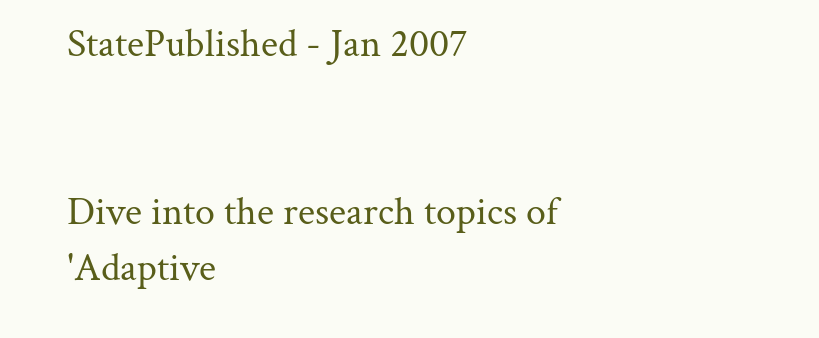StatePublished - Jan 2007


Dive into the research topics of 'Adaptive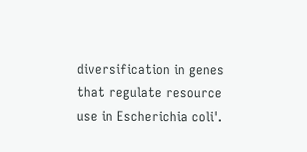diversification in genes that regulate resource use in Escherichia coli'.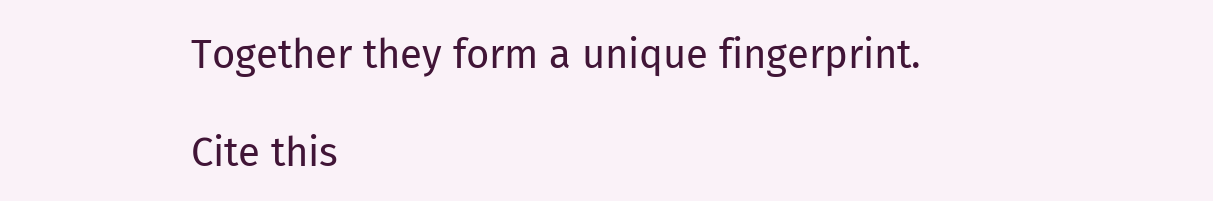Together they form a unique fingerprint.

Cite this